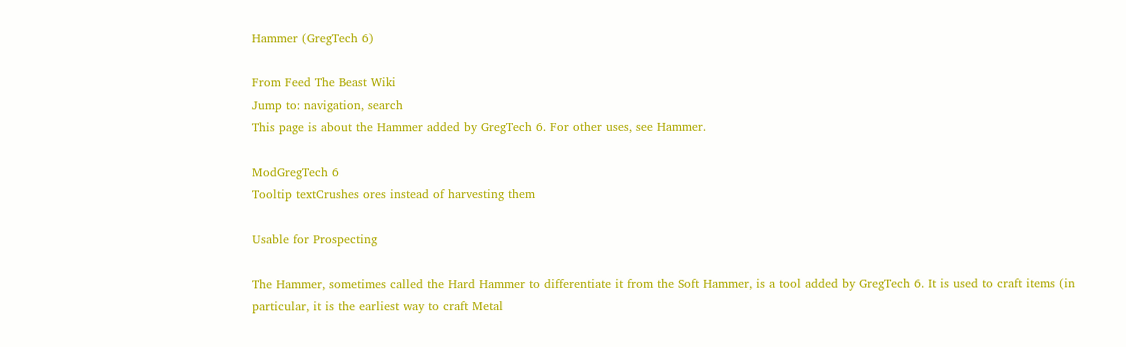Hammer (GregTech 6)

From Feed The Beast Wiki
Jump to: navigation, search
This page is about the Hammer added by GregTech 6. For other uses, see Hammer.

ModGregTech 6
Tooltip textCrushes ores instead of harvesting them

Usable for Prospecting

The Hammer, sometimes called the Hard Hammer to differentiate it from the Soft Hammer, is a tool added by GregTech 6. It is used to craft items (in particular, it is the earliest way to craft Metal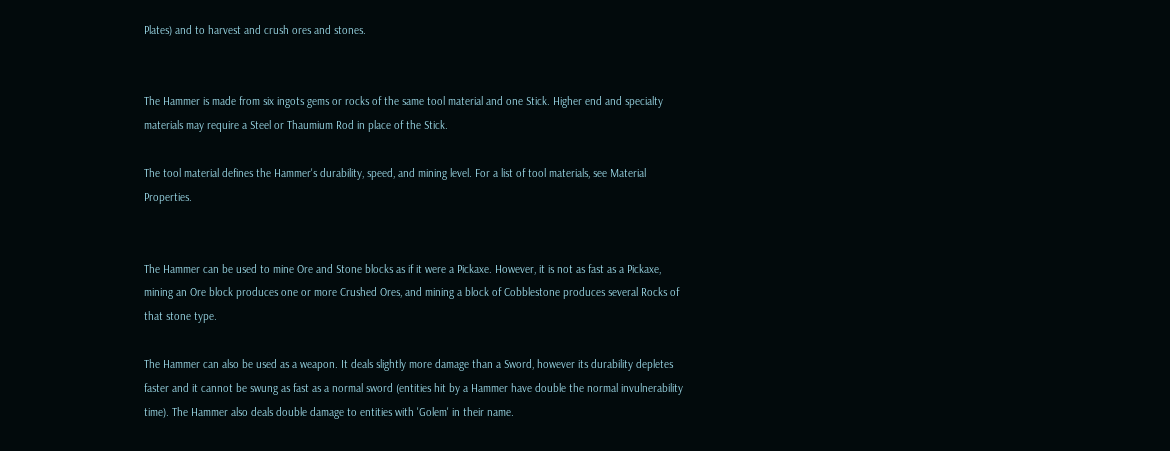Plates) and to harvest and crush ores and stones.


The Hammer is made from six ingots gems or rocks of the same tool material and one Stick. Higher end and specialty materials may require a Steel or Thaumium Rod in place of the Stick.

The tool material defines the Hammer's durability, speed, and mining level. For a list of tool materials, see Material Properties.


The Hammer can be used to mine Ore and Stone blocks as if it were a Pickaxe. However, it is not as fast as a Pickaxe, mining an Ore block produces one or more Crushed Ores, and mining a block of Cobblestone produces several Rocks of that stone type.

The Hammer can also be used as a weapon. It deals slightly more damage than a Sword, however its durability depletes faster and it cannot be swung as fast as a normal sword (entities hit by a Hammer have double the normal invulnerability time). The Hammer also deals double damage to entities with 'Golem' in their name.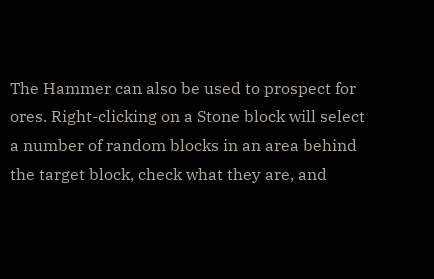The Hammer can also be used to prospect for ores. Right-clicking on a Stone block will select a number of random blocks in an area behind the target block, check what they are, and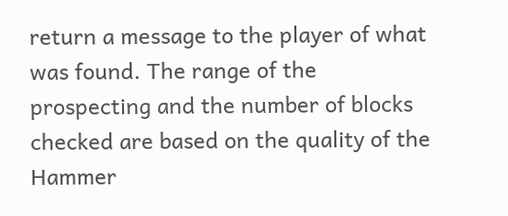return a message to the player of what was found. The range of the prospecting and the number of blocks checked are based on the quality of the Hammer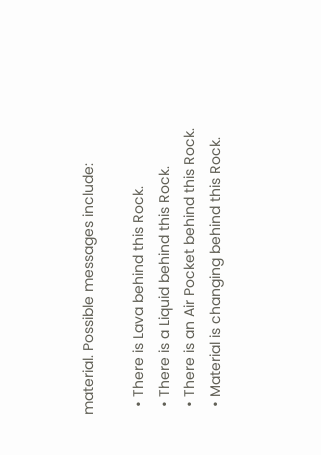material. Possible messages include:

  • There is Lava behind this Rock.
  • There is a Liquid behind this Rock.
  • There is an Air Pocket behind this Rock.
  • Material is changing behind this Rock.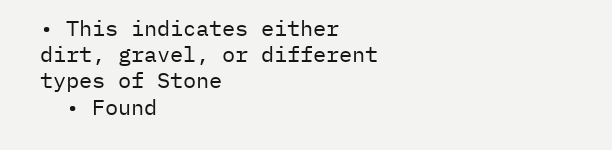• This indicates either dirt, gravel, or different types of Stone
  • Found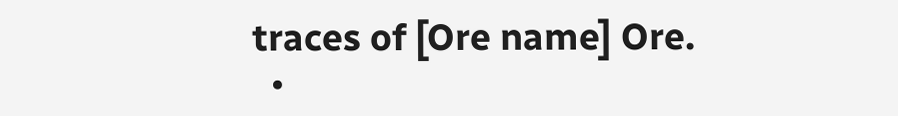traces of [Ore name] Ore.
  •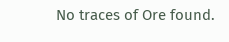No traces of Ore found.